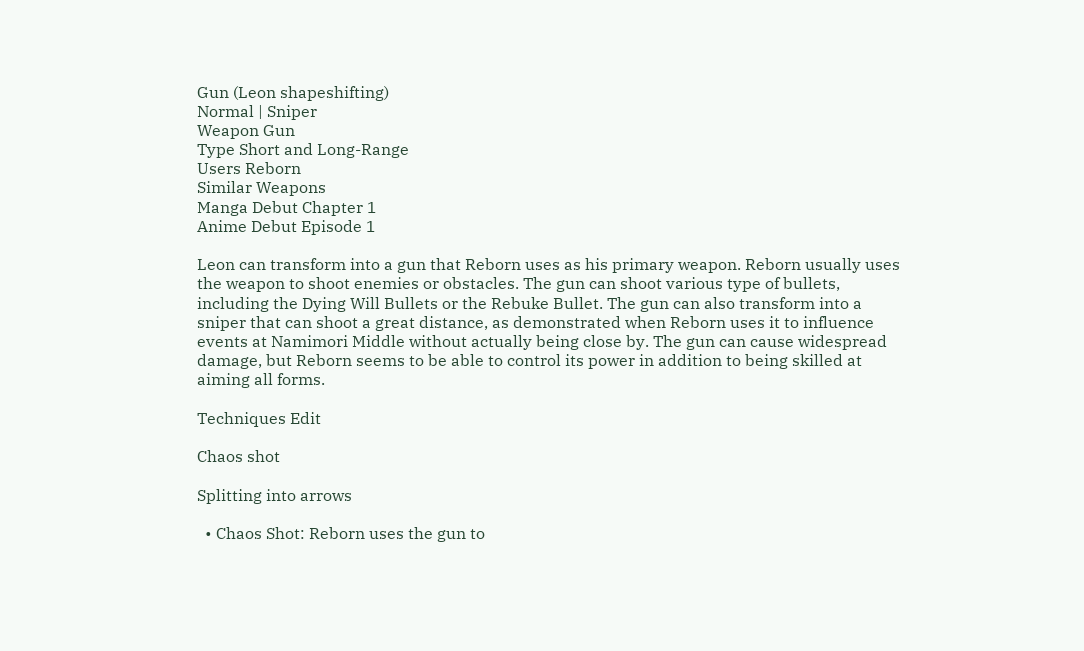Gun (Leon shapeshifting)
Normal | Sniper
Weapon Gun
Type Short and Long-Range
Users Reborn
Similar Weapons
Manga Debut Chapter 1
Anime Debut Episode 1

Leon can transform into a gun that Reborn uses as his primary weapon. Reborn usually uses the weapon to shoot enemies or obstacles. The gun can shoot various type of bullets, including the Dying Will Bullets or the Rebuke Bullet. The gun can also transform into a sniper that can shoot a great distance, as demonstrated when Reborn uses it to influence events at Namimori Middle without actually being close by. The gun can cause widespread damage, but Reborn seems to be able to control its power in addition to being skilled at aiming all forms.

Techniques Edit

Chaos shot

Splitting into arrows

  • Chaos Shot: Reborn uses the gun to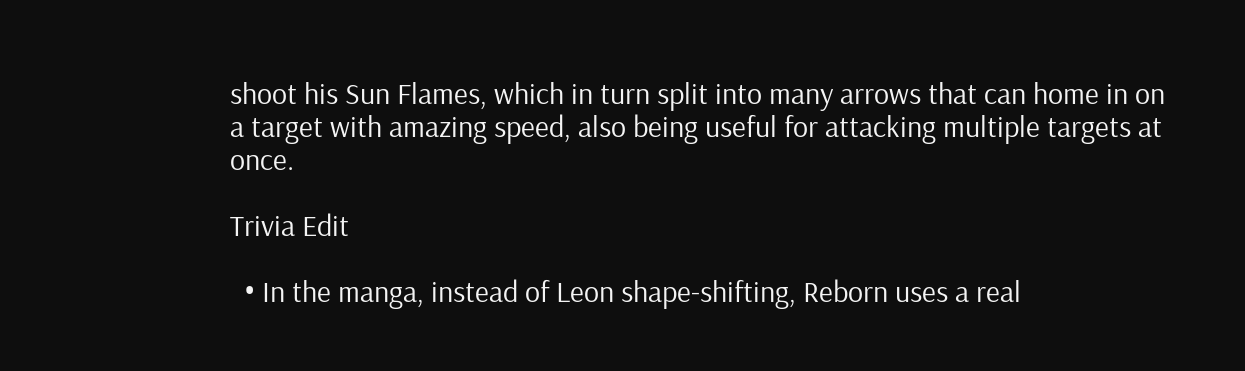shoot his Sun Flames, which in turn split into many arrows that can home in on a target with amazing speed, also being useful for attacking multiple targets at once.

Trivia Edit

  • In the manga, instead of Leon shape-shifting, Reborn uses a real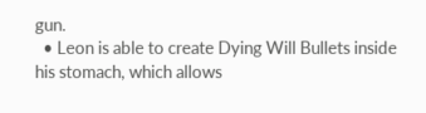gun.
  • Leon is able to create Dying Will Bullets inside his stomach, which allows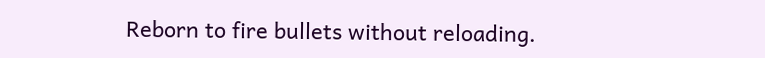Reborn to fire bullets without reloading.